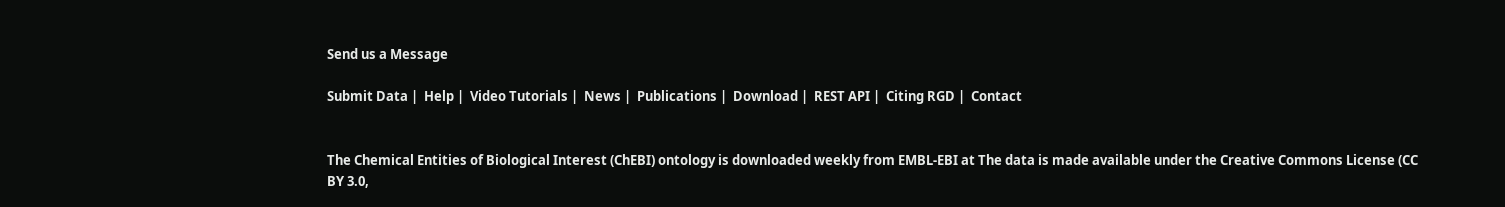Send us a Message

Submit Data |  Help |  Video Tutorials |  News |  Publications |  Download |  REST API |  Citing RGD |  Contact


The Chemical Entities of Biological Interest (ChEBI) ontology is downloaded weekly from EMBL-EBI at The data is made available under the Creative Commons License (CC BY 3.0,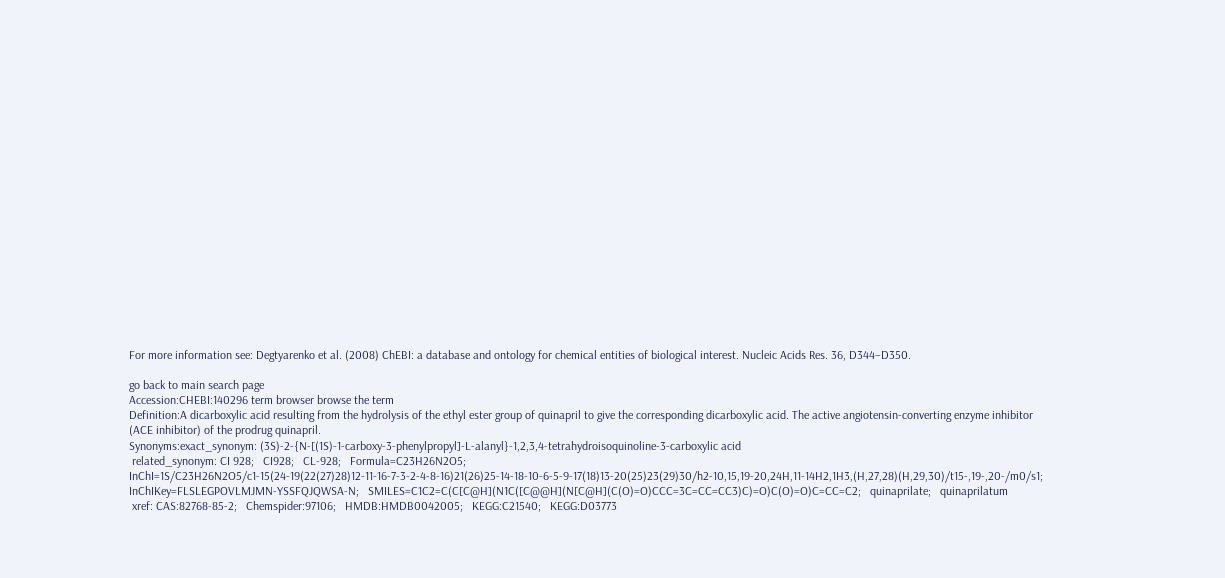For more information see: Degtyarenko et al. (2008) ChEBI: a database and ontology for chemical entities of biological interest. Nucleic Acids Res. 36, D344–D350.

go back to main search page
Accession:CHEBI:140296 term browser browse the term
Definition:A dicarboxylic acid resulting from the hydrolysis of the ethyl ester group of quinapril to give the corresponding dicarboxylic acid. The active angiotensin-converting enzyme inhibitor (ACE inhibitor) of the prodrug quinapril.
Synonyms:exact_synonym: (3S)-2-{N-[(1S)-1-carboxy-3-phenylpropyl]-L-alanyl}-1,2,3,4-tetrahydroisoquinoline-3-carboxylic acid
 related_synonym: CI 928;   CI928;   CL-928;   Formula=C23H26N2O5;   InChI=1S/C23H26N2O5/c1-15(24-19(22(27)28)12-11-16-7-3-2-4-8-16)21(26)25-14-18-10-6-5-9-17(18)13-20(25)23(29)30/h2-10,15,19-20,24H,11-14H2,1H3,(H,27,28)(H,29,30)/t15-,19-,20-/m0/s1;   InChIKey=FLSLEGPOVLMJMN-YSSFQJQWSA-N;   SMILES=C1C2=C(C[C@H](N1C([C@@H](N[C@H](C(O)=O)CCC=3C=CC=CC3)C)=O)C(O)=O)C=CC=C2;   quinaprilate;   quinaprilatum
 xref: CAS:82768-85-2;   Chemspider:97106;   HMDB:HMDB0042005;   KEGG:C21540;   KEGG:D03773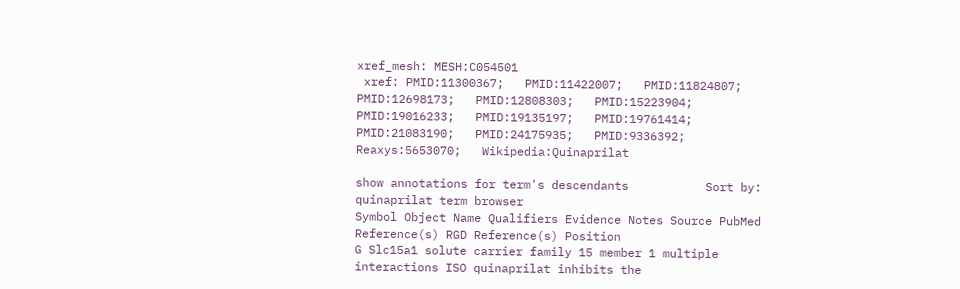xref_mesh: MESH:C054501
 xref: PMID:11300367;   PMID:11422007;   PMID:11824807;   PMID:12698173;   PMID:12808303;   PMID:15223904;   PMID:19016233;   PMID:19135197;   PMID:19761414;   PMID:21083190;   PMID:24175935;   PMID:9336392;   Reaxys:5653070;   Wikipedia:Quinaprilat

show annotations for term's descendants           Sort by:
quinaprilat term browser
Symbol Object Name Qualifiers Evidence Notes Source PubMed Reference(s) RGD Reference(s) Position
G Slc15a1 solute carrier family 15 member 1 multiple interactions ISO quinaprilat inhibits the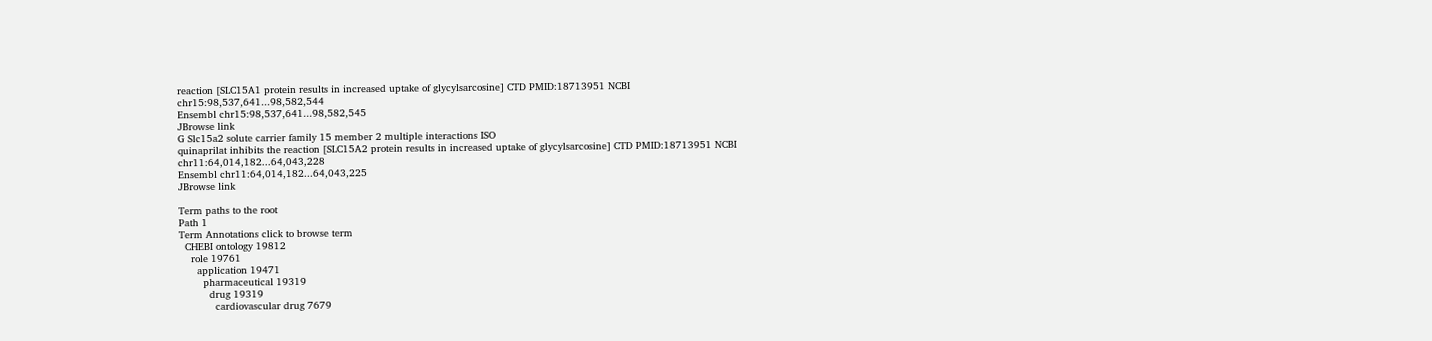reaction [SLC15A1 protein results in increased uptake of glycylsarcosine] CTD PMID:18713951 NCBI chr15:98,537,641...98,582,544
Ensembl chr15:98,537,641...98,582,545
JBrowse link
G Slc15a2 solute carrier family 15 member 2 multiple interactions ISO
quinaprilat inhibits the reaction [SLC15A2 protein results in increased uptake of glycylsarcosine] CTD PMID:18713951 NCBI chr11:64,014,182...64,043,228
Ensembl chr11:64,014,182...64,043,225
JBrowse link

Term paths to the root
Path 1
Term Annotations click to browse term
  CHEBI ontology 19812
    role 19761
      application 19471
        pharmaceutical 19319
          drug 19319
            cardiovascular drug 7679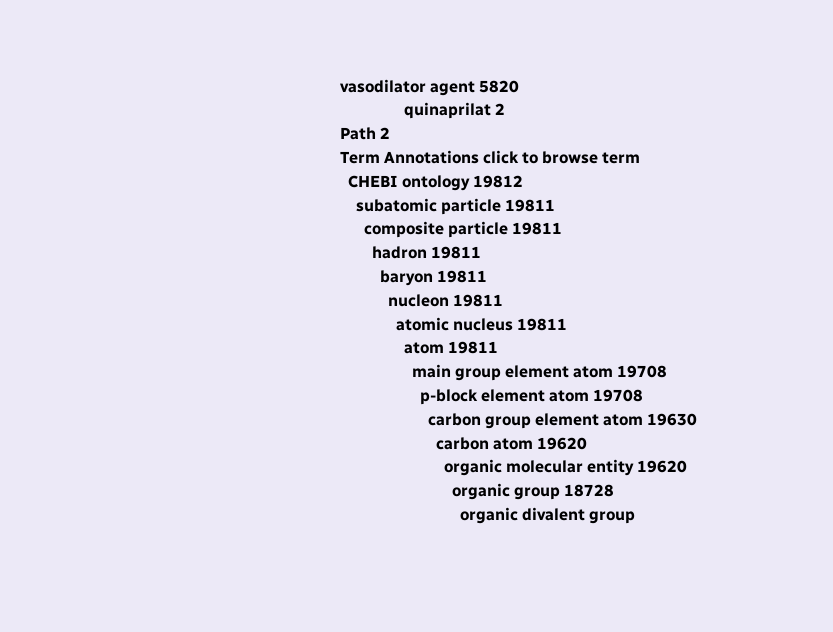vasodilator agent 5820
                quinaprilat 2
Path 2
Term Annotations click to browse term
  CHEBI ontology 19812
    subatomic particle 19811
      composite particle 19811
        hadron 19811
          baryon 19811
            nucleon 19811
              atomic nucleus 19811
                atom 19811
                  main group element atom 19708
                    p-block element atom 19708
                      carbon group element atom 19630
                        carbon atom 19620
                          organic molecular entity 19620
                            organic group 18728
                              organic divalent group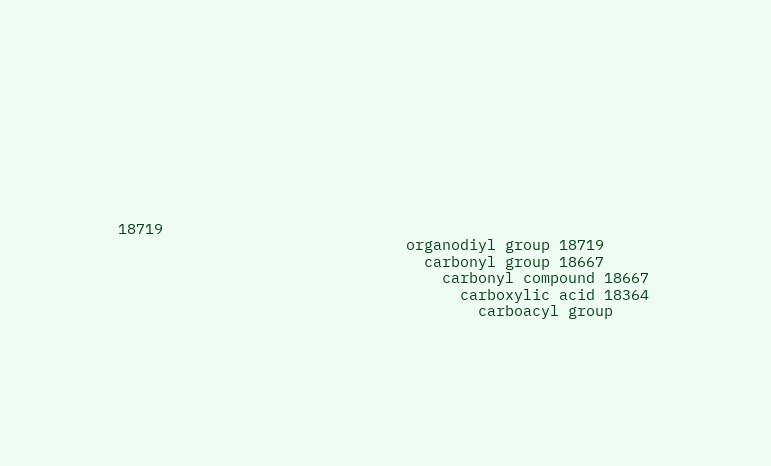18719
                                organodiyl group 18719
                                  carbonyl group 18667
                                    carbonyl compound 18667
                                      carboxylic acid 18364
                                        carboacyl group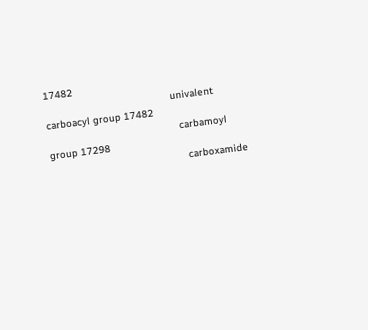17482
                                          univalent carboacyl group 17482
                                            carbamoyl group 17298
                                              carboxamide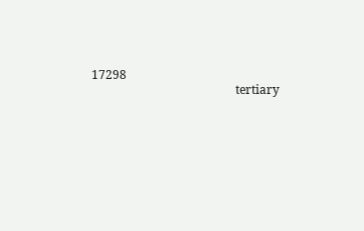17298
                                                tertiary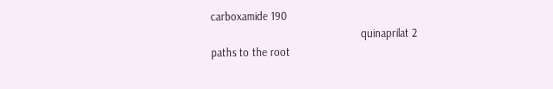carboxamide 190
                                                  quinaprilat 2
paths to the root